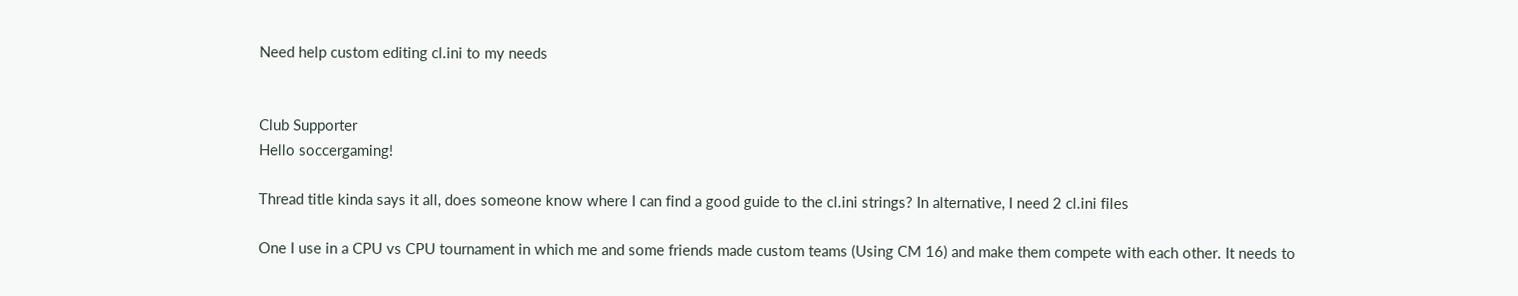Need help custom editing cl.ini to my needs


Club Supporter
Hello soccergaming!

Thread title kinda says it all, does someone know where I can find a good guide to the cl.ini strings? In alternative, I need 2 cl.ini files

One I use in a CPU vs CPU tournament in which me and some friends made custom teams (Using CM 16) and make them compete with each other. It needs to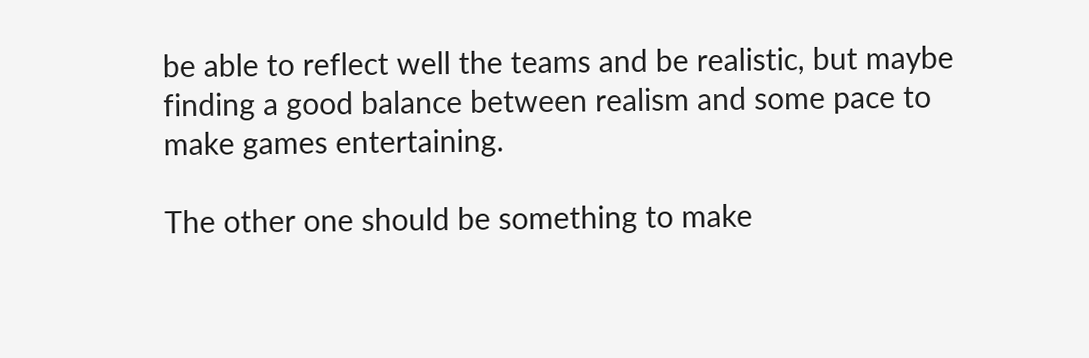be able to reflect well the teams and be realistic, but maybe finding a good balance between realism and some pace to make games entertaining.

The other one should be something to make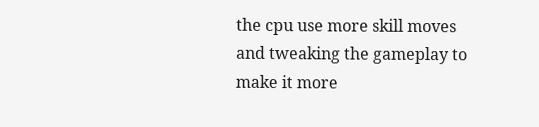the cpu use more skill moves and tweaking the gameplay to make it more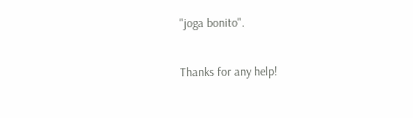"joga bonito".

Thanks for any help!